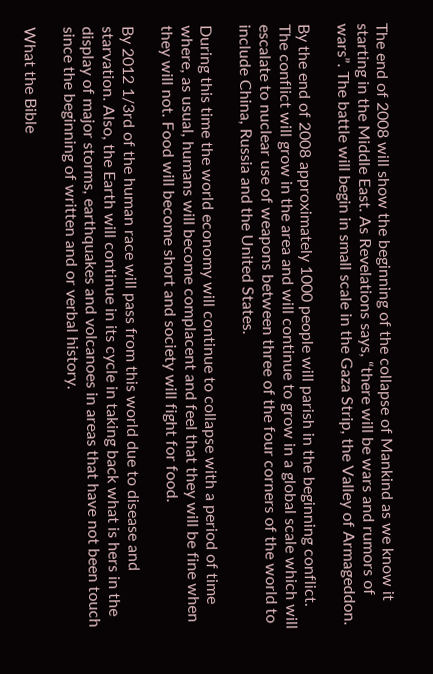The end of 2008 will show the beginning of the collapse of Mankind as we know it starting in the Middle East. As Revelations says, “there will be wars and rumors of wars”. The battle will begin in small scale in the Gaza Strip, the Valley of Armageddon.

By the end of 2008 approximately 1000 people will parish in the beginning conflict. The conflict will grow in the area and will continue to grow in a global scale which will escalate to nuclear use of weapons between three of the four corners of the world to include China, Russia and the United States.

During this time the world economy will continue to collapse with a period of time where, as usual, humans will become complacent and feel that they will be fine when they will not. Food will become short and society will fight for food.

By 2012 1/3rd of the human race will pass from this world due to disease and starvation. Also, the Earth will continue in its cycle in taking back what is hers in the display of major storms, earthquakes and volcanoes in areas that have not been touch since the beginning of written and or verbal history.

What the Bible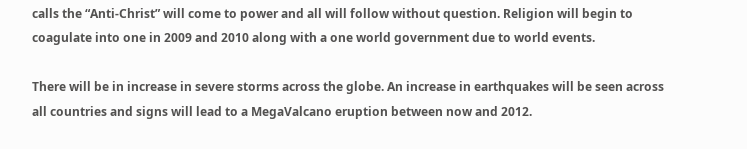calls the “Anti-Christ” will come to power and all will follow without question. Religion will begin to coagulate into one in 2009 and 2010 along with a one world government due to world events.

There will be in increase in severe storms across the globe. An increase in earthquakes will be seen across all countries and signs will lead to a MegaValcano eruption between now and 2012.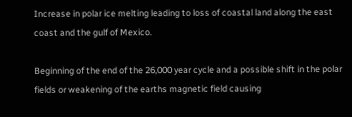Increase in polar ice melting leading to loss of coastal land along the east coast and the gulf of Mexico.

Beginning of the end of the 26,000 year cycle and a possible shift in the polar fields or weakening of the earths magnetic field causing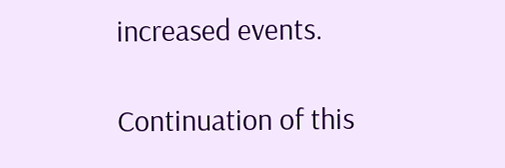increased events.

Continuation of this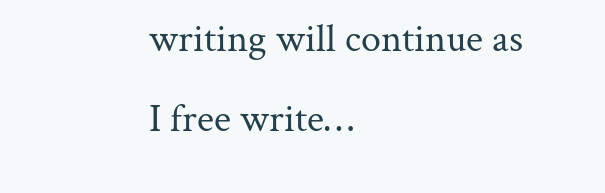writing will continue as I free write…